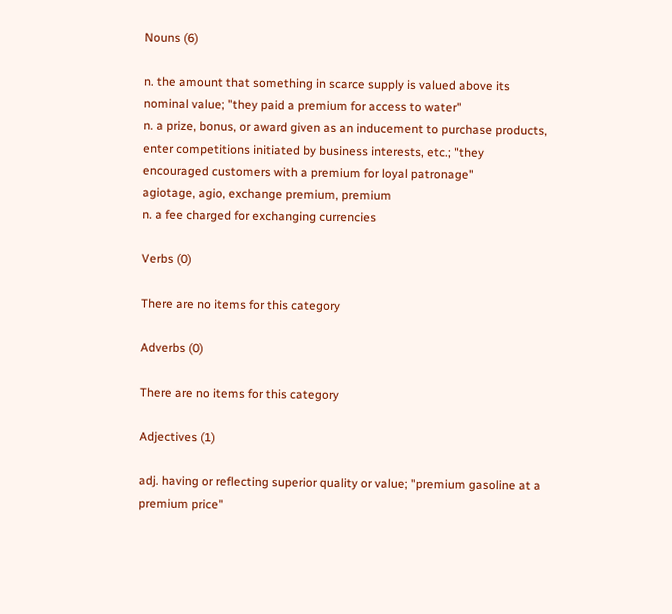Nouns (6)

n. the amount that something in scarce supply is valued above its nominal value; "they paid a premium for access to water"
n. a prize, bonus, or award given as an inducement to purchase products, enter competitions initiated by business interests, etc.; "they encouraged customers with a premium for loyal patronage"
agiotage, agio, exchange premium, premium
n. a fee charged for exchanging currencies

Verbs (0)

There are no items for this category

Adverbs (0)

There are no items for this category

Adjectives (1)

adj. having or reflecting superior quality or value; "premium gasoline at a premium price"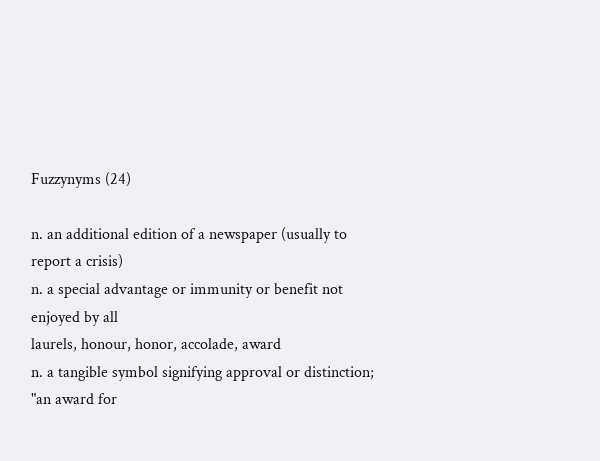Fuzzynyms (24)

n. an additional edition of a newspaper (usually to report a crisis)
n. a special advantage or immunity or benefit not enjoyed by all
laurels, honour, honor, accolade, award
n. a tangible symbol signifying approval or distinction; "an award for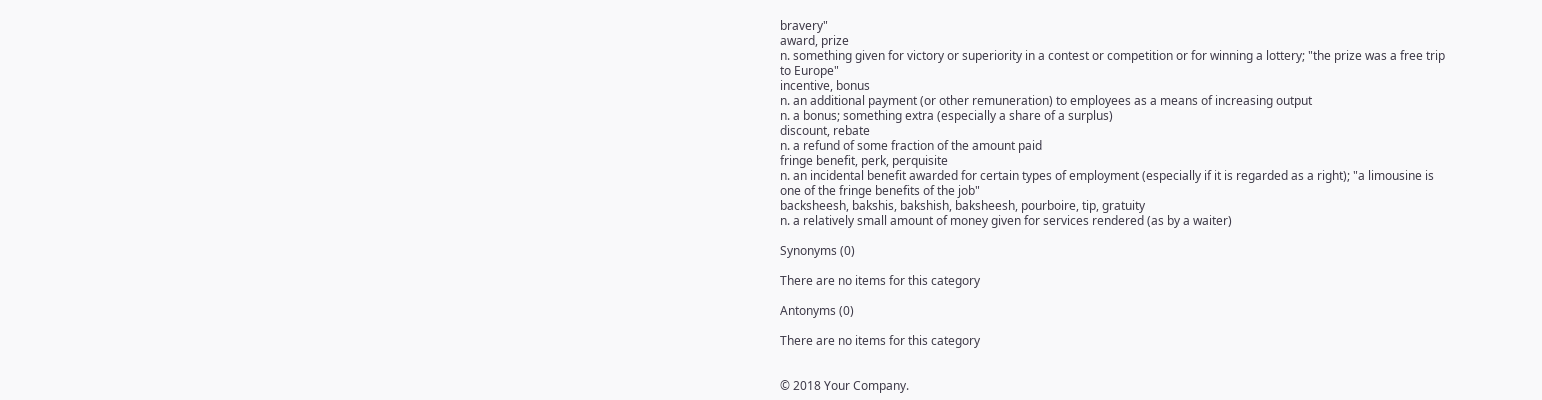bravery"
award, prize
n. something given for victory or superiority in a contest or competition or for winning a lottery; "the prize was a free trip to Europe"
incentive, bonus
n. an additional payment (or other remuneration) to employees as a means of increasing output
n. a bonus; something extra (especially a share of a surplus)
discount, rebate
n. a refund of some fraction of the amount paid
fringe benefit, perk, perquisite
n. an incidental benefit awarded for certain types of employment (especially if it is regarded as a right); "a limousine is one of the fringe benefits of the job"
backsheesh, bakshis, bakshish, baksheesh, pourboire, tip, gratuity
n. a relatively small amount of money given for services rendered (as by a waiter)

Synonyms (0)

There are no items for this category

Antonyms (0)

There are no items for this category


© 2018 Your Company.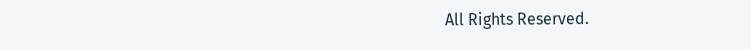All Rights Reserved.